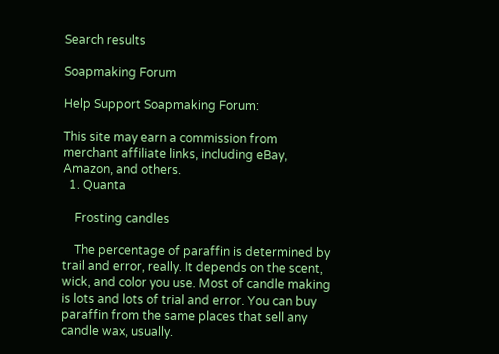Search results

Soapmaking Forum

Help Support Soapmaking Forum:

This site may earn a commission from merchant affiliate links, including eBay, Amazon, and others.
  1. Quanta

    Frosting candles

    The percentage of paraffin is determined by trail and error, really. It depends on the scent, wick, and color you use. Most of candle making is lots and lots of trial and error. You can buy paraffin from the same places that sell any candle wax, usually.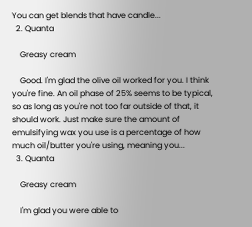You can get blends that have candle...
  2. Quanta

    Greasy cream

    Good. I'm glad the olive oil worked for you. I think you're fine. An oil phase of 25% seems to be typical, so as long as you're not too far outside of that, it should work. Just make sure the amount of emulsifying wax you use is a percentage of how much oil/butter you're using, meaning you...
  3. Quanta

    Greasy cream

    I'm glad you were able to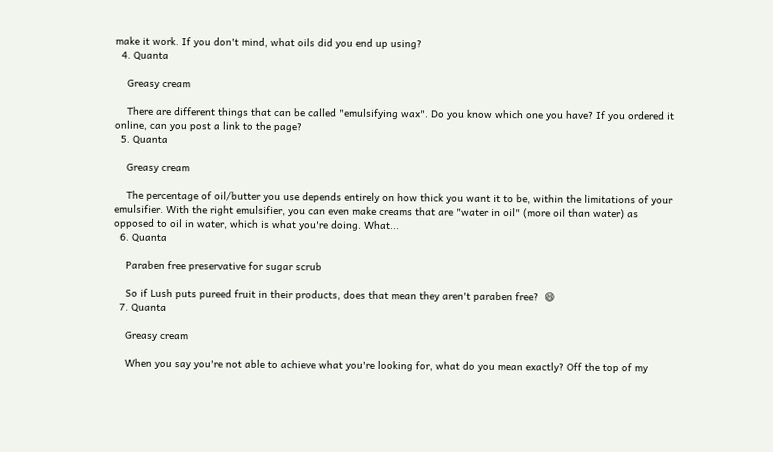make it work. If you don't mind, what oils did you end up using?
  4. Quanta

    Greasy cream

    There are different things that can be called "emulsifying wax". Do you know which one you have? If you ordered it online, can you post a link to the page?
  5. Quanta

    Greasy cream

    The percentage of oil/butter you use depends entirely on how thick you want it to be, within the limitations of your emulsifier. With the right emulsifier, you can even make creams that are "water in oil" (more oil than water) as opposed to oil in water, which is what you're doing. What...
  6. Quanta

    Paraben free preservative for sugar scrub

    So if Lush puts pureed fruit in their products, does that mean they aren't paraben free?  😄
  7. Quanta

    Greasy cream

    When you say you're not able to achieve what you're looking for, what do you mean exactly? Off the top of my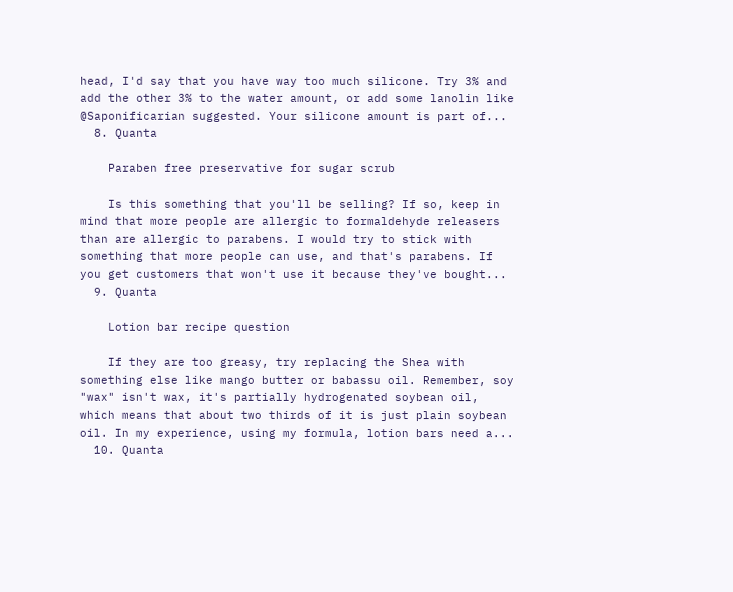head, I'd say that you have way too much silicone. Try 3% and add the other 3% to the water amount, or add some lanolin like @Saponificarian suggested. Your silicone amount is part of...
  8. Quanta

    Paraben free preservative for sugar scrub

    Is this something that you'll be selling? If so, keep in mind that more people are allergic to formaldehyde releasers than are allergic to parabens. I would try to stick with something that more people can use, and that's parabens. If you get customers that won't use it because they've bought...
  9. Quanta

    Lotion bar recipe question

    If they are too greasy, try replacing the Shea with something else like mango butter or babassu oil. Remember, soy "wax" isn't wax, it's partially hydrogenated soybean oil, which means that about two thirds of it is just plain soybean oil. In my experience, using my formula, lotion bars need a...
  10. Quanta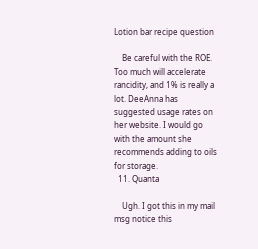Lotion bar recipe question

    Be careful with the ROE. Too much will accelerate rancidity, and 1% is really a lot. DeeAnna has suggested usage rates on her website. I would go with the amount she recommends adding to oils for storage.
  11. Quanta

    Ugh. I got this in my mail msg notice this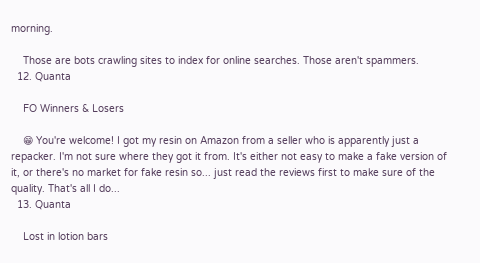morning.

    Those are bots crawling sites to index for online searches. Those aren't spammers.
  12. Quanta

    FO Winners & Losers

    😁 You're welcome! I got my resin on Amazon from a seller who is apparently just a repacker. I'm not sure where they got it from. It's either not easy to make a fake version of it, or there's no market for fake resin so... just read the reviews first to make sure of the quality. That's all I do...
  13. Quanta

    Lost in lotion bars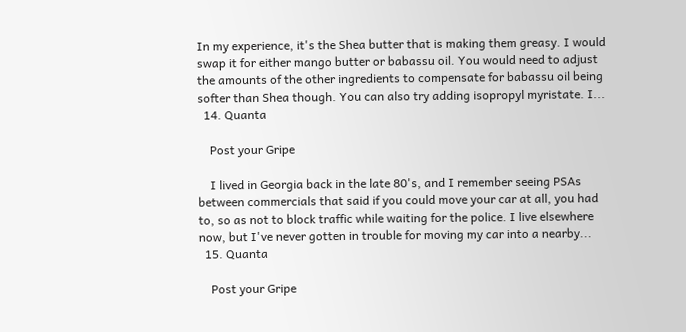In my experience, it's the Shea butter that is making them greasy. I would swap it for either mango butter or babassu oil. You would need to adjust the amounts of the other ingredients to compensate for babassu oil being softer than Shea though. You can also try adding isopropyl myristate. I...
  14. Quanta

    Post your Gripe

    I lived in Georgia back in the late 80's, and I remember seeing PSAs between commercials that said if you could move your car at all, you had to, so as not to block traffic while waiting for the police. I live elsewhere now, but I've never gotten in trouble for moving my car into a nearby...
  15. Quanta

    Post your Gripe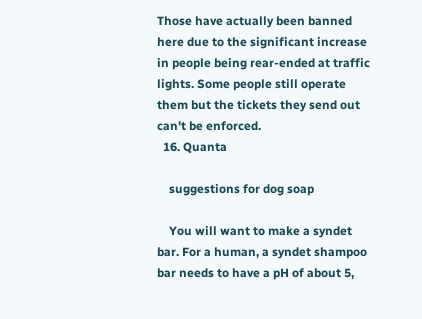Those have actually been banned here due to the significant increase in people being rear-ended at traffic lights. Some people still operate them but the tickets they send out can't be enforced.
  16. Quanta

    suggestions for dog soap

    You will want to make a syndet bar. For a human, a syndet shampoo bar needs to have a pH of about 5,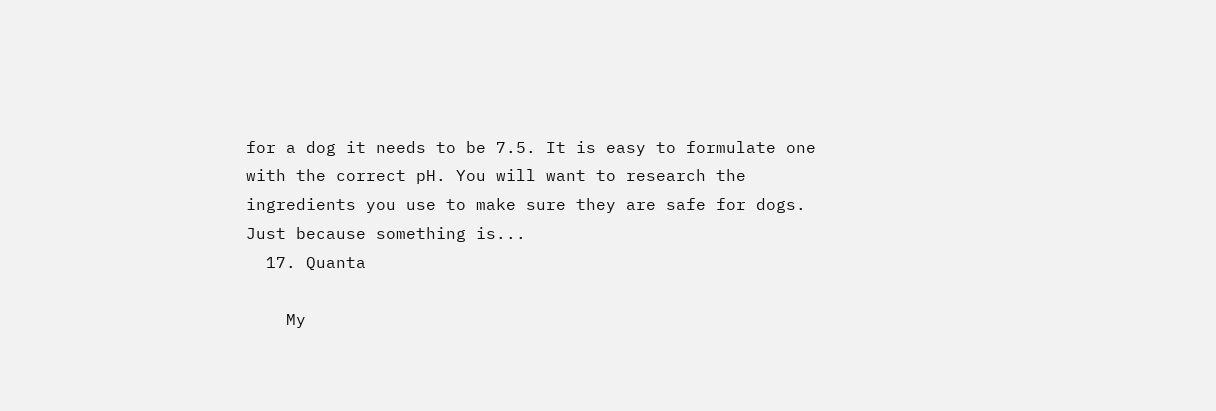for a dog it needs to be 7.5. It is easy to formulate one with the correct pH. You will want to research the ingredients you use to make sure they are safe for dogs. Just because something is...
  17. Quanta

    My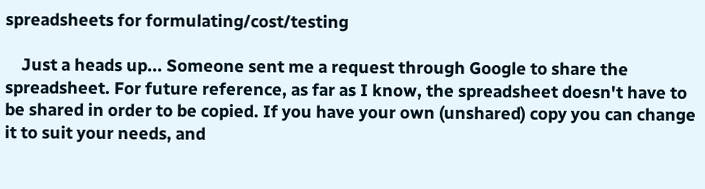spreadsheets for formulating/cost/testing

    Just a heads up... Someone sent me a request through Google to share the spreadsheet. For future reference, as far as I know, the spreadsheet doesn't have to be shared in order to be copied. If you have your own (unshared) copy you can change it to suit your needs, and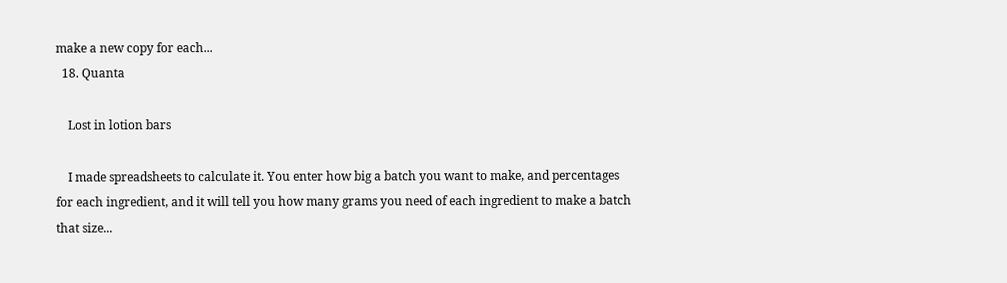make a new copy for each...
  18. Quanta

    Lost in lotion bars

    I made spreadsheets to calculate it. You enter how big a batch you want to make, and percentages for each ingredient, and it will tell you how many grams you need of each ingredient to make a batch that size...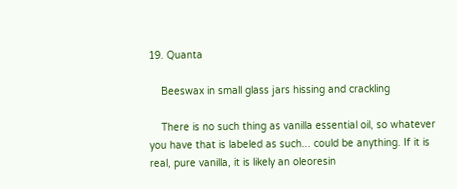19. Quanta

    Beeswax in small glass jars hissing and crackling

    There is no such thing as vanilla essential oil, so whatever you have that is labeled as such... could be anything. If it is real, pure vanilla, it is likely an oleoresin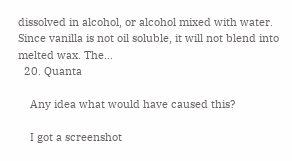dissolved in alcohol, or alcohol mixed with water. Since vanilla is not oil soluble, it will not blend into melted wax. The...
  20. Quanta

    Any idea what would have caused this?

    I got a screenshot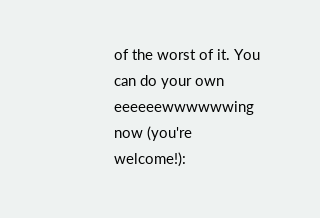of the worst of it. You can do your own eeeeeewwwwwwing now (you're welcome!):